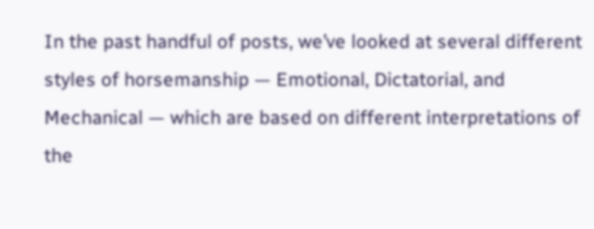In the past handful of posts, we’ve looked at several different styles of horsemanship — Emotional, Dictatorial, and Mechanical — which are based on different interpretations of the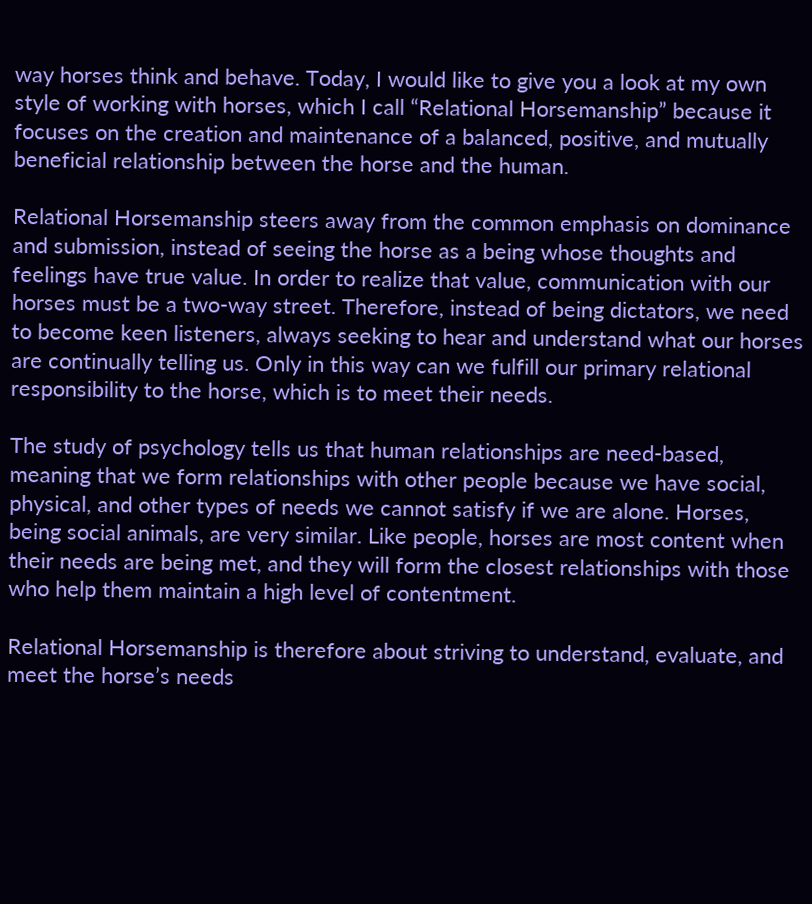way horses think and behave. Today, I would like to give you a look at my own style of working with horses, which I call “Relational Horsemanship” because it focuses on the creation and maintenance of a balanced, positive, and mutually beneficial relationship between the horse and the human.

Relational Horsemanship steers away from the common emphasis on dominance and submission, instead of seeing the horse as a being whose thoughts and feelings have true value. In order to realize that value, communication with our horses must be a two-way street. Therefore, instead of being dictators, we need to become keen listeners, always seeking to hear and understand what our horses are continually telling us. Only in this way can we fulfill our primary relational responsibility to the horse, which is to meet their needs.

The study of psychology tells us that human relationships are need-based, meaning that we form relationships with other people because we have social, physical, and other types of needs we cannot satisfy if we are alone. Horses, being social animals, are very similar. Like people, horses are most content when their needs are being met, and they will form the closest relationships with those who help them maintain a high level of contentment.

Relational Horsemanship is therefore about striving to understand, evaluate, and meet the horse’s needs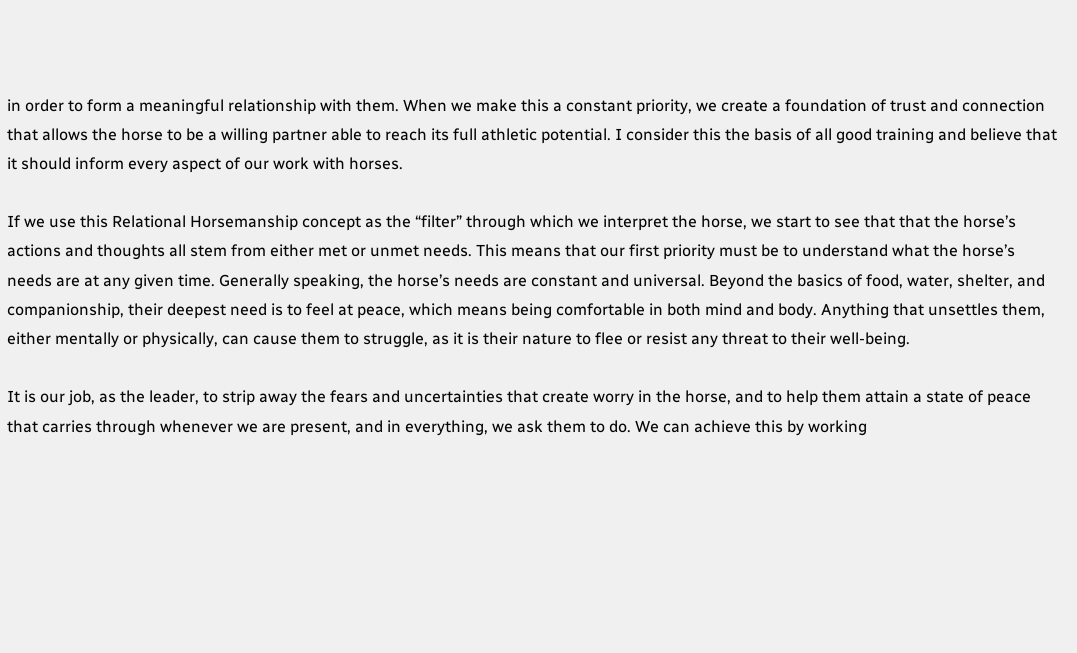in order to form a meaningful relationship with them. When we make this a constant priority, we create a foundation of trust and connection that allows the horse to be a willing partner able to reach its full athletic potential. I consider this the basis of all good training and believe that it should inform every aspect of our work with horses.

If we use this Relational Horsemanship concept as the “filter” through which we interpret the horse, we start to see that that the horse’s actions and thoughts all stem from either met or unmet needs. This means that our first priority must be to understand what the horse’s needs are at any given time. Generally speaking, the horse’s needs are constant and universal. Beyond the basics of food, water, shelter, and companionship, their deepest need is to feel at peace, which means being comfortable in both mind and body. Anything that unsettles them, either mentally or physically, can cause them to struggle, as it is their nature to flee or resist any threat to their well-being.

It is our job, as the leader, to strip away the fears and uncertainties that create worry in the horse, and to help them attain a state of peace that carries through whenever we are present, and in everything, we ask them to do. We can achieve this by working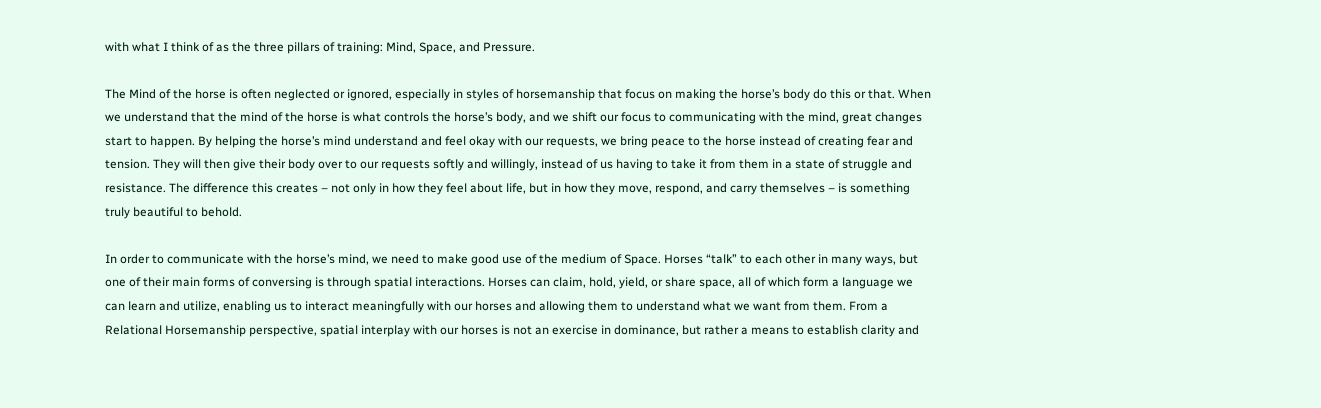with what I think of as the three pillars of training: Mind, Space, and Pressure.

The Mind of the horse is often neglected or ignored, especially in styles of horsemanship that focus on making the horse’s body do this or that. When we understand that the mind of the horse is what controls the horse’s body, and we shift our focus to communicating with the mind, great changes start to happen. By helping the horse’s mind understand and feel okay with our requests, we bring peace to the horse instead of creating fear and tension. They will then give their body over to our requests softly and willingly, instead of us having to take it from them in a state of struggle and resistance. The difference this creates – not only in how they feel about life, but in how they move, respond, and carry themselves – is something truly beautiful to behold.

In order to communicate with the horse’s mind, we need to make good use of the medium of Space. Horses “talk” to each other in many ways, but one of their main forms of conversing is through spatial interactions. Horses can claim, hold, yield, or share space, all of which form a language we can learn and utilize, enabling us to interact meaningfully with our horses and allowing them to understand what we want from them. From a Relational Horsemanship perspective, spatial interplay with our horses is not an exercise in dominance, but rather a means to establish clarity and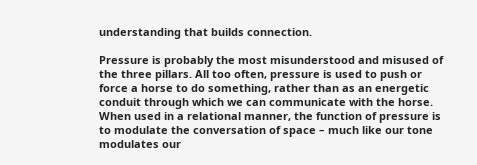understanding that builds connection.

Pressure is probably the most misunderstood and misused of the three pillars. All too often, pressure is used to push or force a horse to do something, rather than as an energetic conduit through which we can communicate with the horse. When used in a relational manner, the function of pressure is to modulate the conversation of space – much like our tone modulates our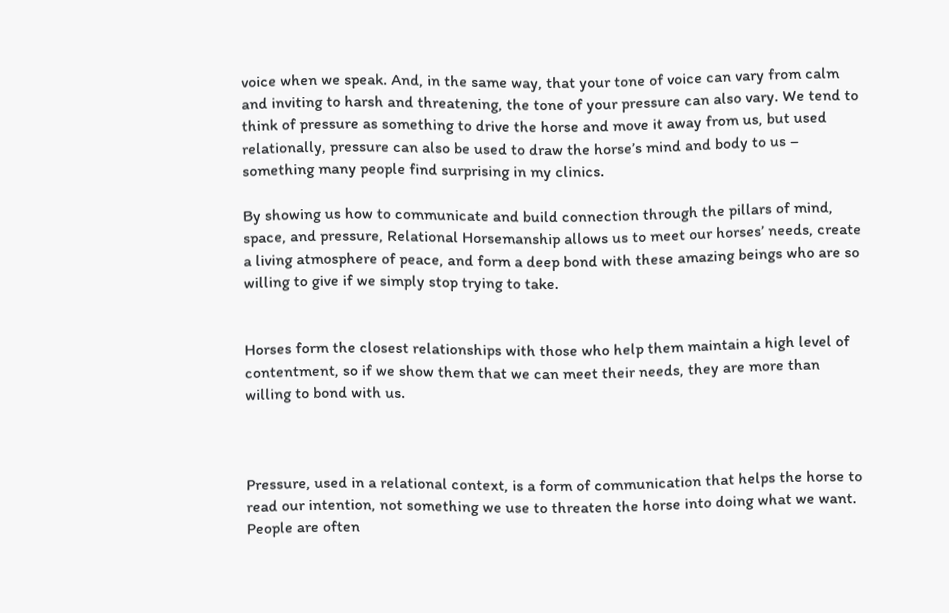voice when we speak. And, in the same way, that your tone of voice can vary from calm and inviting to harsh and threatening, the tone of your pressure can also vary. We tend to think of pressure as something to drive the horse and move it away from us, but used relationally, pressure can also be used to draw the horse’s mind and body to us – something many people find surprising in my clinics.

By showing us how to communicate and build connection through the pillars of mind, space, and pressure, Relational Horsemanship allows us to meet our horses’ needs, create a living atmosphere of peace, and form a deep bond with these amazing beings who are so willing to give if we simply stop trying to take.


Horses form the closest relationships with those who help them maintain a high level of contentment, so if we show them that we can meet their needs, they are more than willing to bond with us.



Pressure, used in a relational context, is a form of communication that helps the horse to read our intention, not something we use to threaten the horse into doing what we want. People are often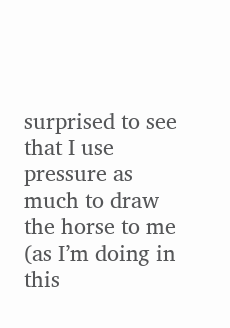surprised to see that I use pressure as much to draw the horse to me (as I’m doing in this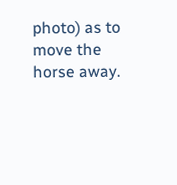photo) as to move the horse away.